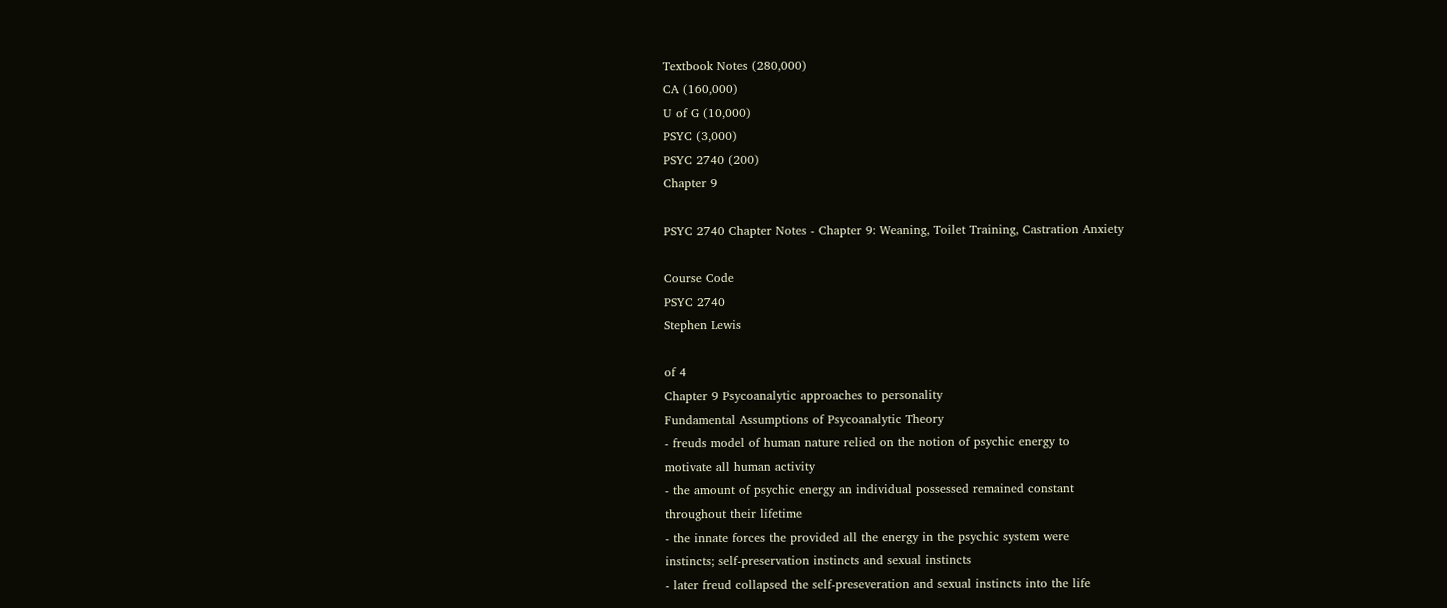Textbook Notes (280,000)
CA (160,000)
U of G (10,000)
PSYC (3,000)
PSYC 2740 (200)
Chapter 9

PSYC 2740 Chapter Notes - Chapter 9: Weaning, Toilet Training, Castration Anxiety

Course Code
PSYC 2740
Stephen Lewis

of 4
Chapter 9 Psycoanalytic approaches to personality
Fundamental Assumptions of Psycoanalytic Theory
- freuds model of human nature relied on the notion of psychic energy to
motivate all human activity
- the amount of psychic energy an individual possessed remained constant
throughout their lifetime
- the innate forces the provided all the energy in the psychic system were
instincts; self-preservation instincts and sexual instincts
- later freud collapsed the self-preseveration and sexual instincts into the life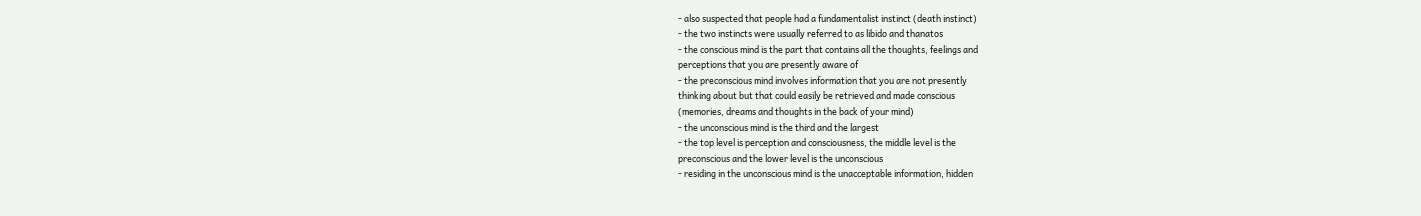- also suspected that people had a fundamentalist instinct (death instinct)
- the two instincts were usually referred to as libido and thanatos
- the conscious mind is the part that contains all the thoughts, feelings and
perceptions that you are presently aware of
- the preconscious mind involves information that you are not presently
thinking about but that could easily be retrieved and made conscious
(memories, dreams and thoughts in the back of your mind)
- the unconscious mind is the third and the largest
- the top level is perception and consciousness, the middle level is the
preconscious and the lower level is the unconscious
- residing in the unconscious mind is the unacceptable information, hidden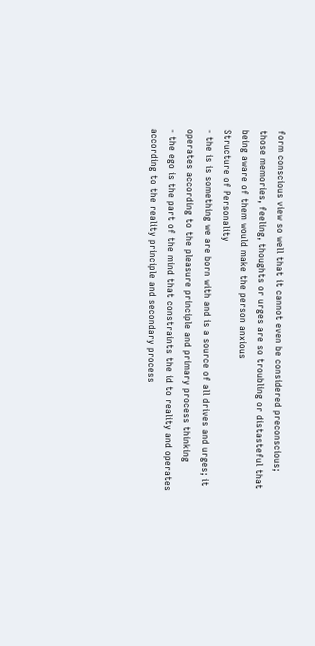form conscious view so well that it cannot even be considered preconscious;
those memories, feeling, thoughts or urges are so troubling or distasteful that
being aware of them would make the person anxious
Structure of Personality
- the is is something we are born with and is a source of all drives and urges; it
operates according to the pleasure principle and primary process thinking
- the ego is the part of the mind that constraints the id to reality and operates
according to the reality principle and secondary process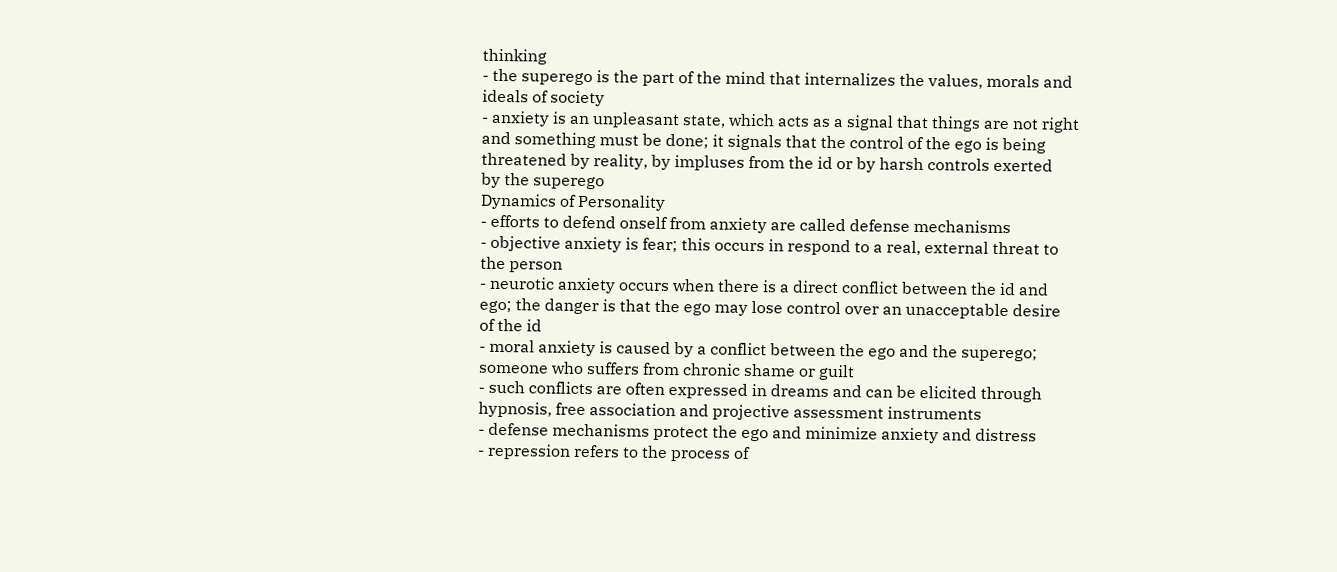thinking
- the superego is the part of the mind that internalizes the values, morals and
ideals of society
- anxiety is an unpleasant state, which acts as a signal that things are not right
and something must be done; it signals that the control of the ego is being
threatened by reality, by impluses from the id or by harsh controls exerted
by the superego
Dynamics of Personality
- efforts to defend onself from anxiety are called defense mechanisms
- objective anxiety is fear; this occurs in respond to a real, external threat to
the person
- neurotic anxiety occurs when there is a direct conflict between the id and
ego; the danger is that the ego may lose control over an unacceptable desire
of the id
- moral anxiety is caused by a conflict between the ego and the superego;
someone who suffers from chronic shame or guilt
- such conflicts are often expressed in dreams and can be elicited through
hypnosis, free association and projective assessment instruments
- defense mechanisms protect the ego and minimize anxiety and distress
- repression refers to the process of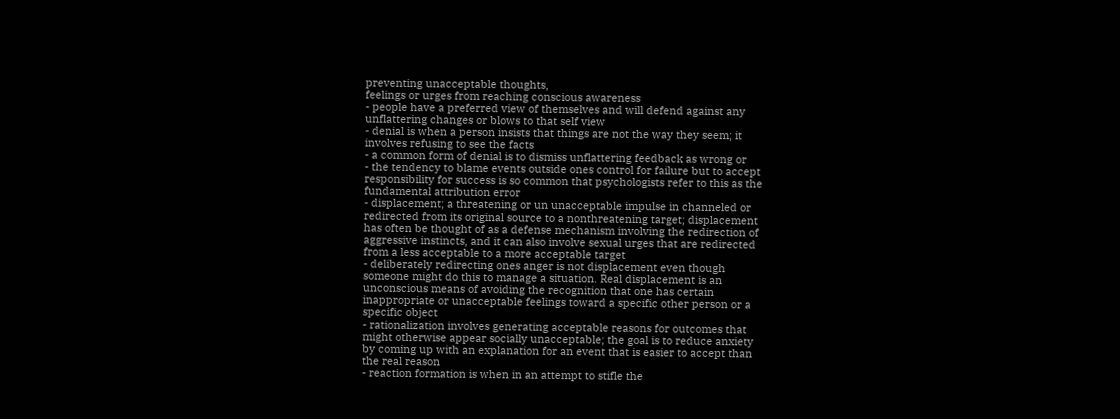preventing unacceptable thoughts,
feelings or urges from reaching conscious awareness
- people have a preferred view of themselves and will defend against any
unflattering changes or blows to that self view
- denial is when a person insists that things are not the way they seem; it
involves refusing to see the facts
- a common form of denial is to dismiss unflattering feedback as wrong or
- the tendency to blame events outside ones control for failure but to accept
responsibility for success is so common that psychologists refer to this as the
fundamental attribution error
- displacement; a threatening or un unacceptable impulse in channeled or
redirected from its original source to a nonthreatening target; displacement
has often be thought of as a defense mechanism involving the redirection of
aggressive instincts, and it can also involve sexual urges that are redirected
from a less acceptable to a more acceptable target
- deliberately redirecting ones anger is not displacement even though
someone might do this to manage a situation. Real displacement is an
unconscious means of avoiding the recognition that one has certain
inappropriate or unacceptable feelings toward a specific other person or a
specific object
- rationalization involves generating acceptable reasons for outcomes that
might otherwise appear socially unacceptable; the goal is to reduce anxiety
by coming up with an explanation for an event that is easier to accept than
the real reason
- reaction formation is when in an attempt to stifle the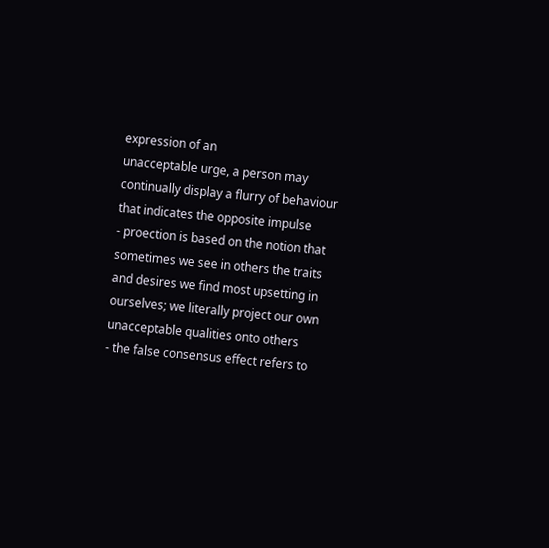expression of an
unacceptable urge, a person may continually display a flurry of behaviour
that indicates the opposite impulse
- proection is based on the notion that sometimes we see in others the traits
and desires we find most upsetting in ourselves; we literally project our own
unacceptable qualities onto others
- the false consensus effect refers to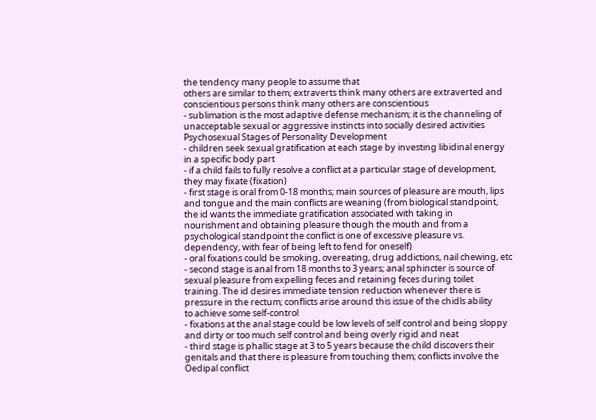the tendency many people to assume that
others are similar to them; extraverts think many others are extraverted and
conscientious persons think many others are conscientious
- sublimation is the most adaptive defense mechanism; it is the channeling of
unacceptable sexual or aggressive instincts into socially desired activities
Psychosexual Stages of Personality Development
- children seek sexual gratification at each stage by investing libidinal energy
in a specific body part
- if a child fails to fully resolve a conflict at a particular stage of development,
they may fixate (fixation)
- first stage is oral from 0-18 months; main sources of pleasure are mouth, lips
and tongue and the main conflicts are weaning (from biological standpoint,
the id wants the immediate gratification associated with taking in
nourishment and obtaining pleasure though the mouth and from a
psychological standpoint the conflict is one of excessive pleasure vs.
dependency, with fear of being left to fend for oneself)
- oral fixations could be smoking, overeating, drug addictions, nail chewing, etc
- second stage is anal from 18 months to 3 years; anal sphincter is source of
sexual pleasure from expelling feces and retaining feces during toilet
training. The id desires immediate tension reduction whenever there is
pressure in the rectum; conflicts arise around this issue of the chidls ability
to achieve some self-control
- fixations at the anal stage could be low levels of self control and being sloppy
and dirty or too much self control and being overly rigid and neat
- third stage is phallic stage at 3 to 5 years because the child discovers their
genitals and that there is pleasure from touching them; conflicts involve the
Oedipal conflict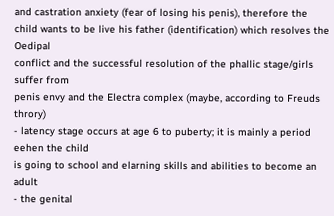and castration anxiety (fear of losing his penis), therefore the
child wants to be live his father (identification) which resolves the Oedipal
conflict and the successful resolution of the phallic stage/girls suffer from
penis envy and the Electra complex (maybe, according to Freuds throry)
- latency stage occurs at age 6 to puberty; it is mainly a period eehen the child
is going to school and elarning skills and abilities to become an adult
- the genital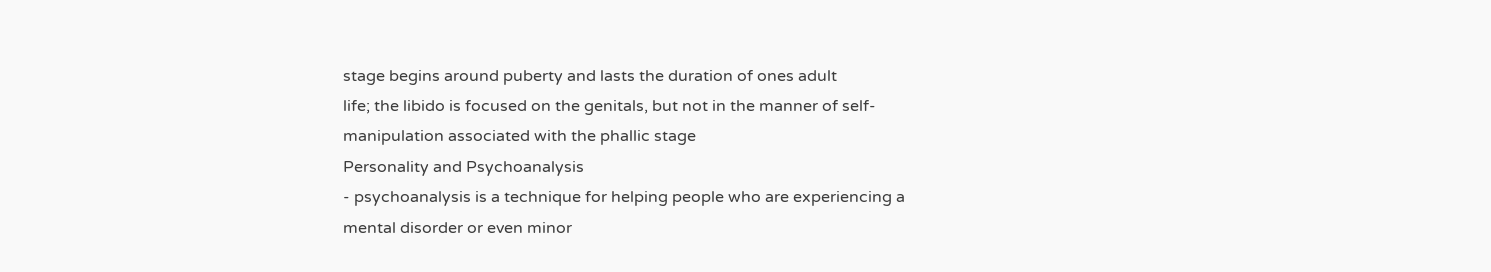stage begins around puberty and lasts the duration of ones adult
life; the libido is focused on the genitals, but not in the manner of self-
manipulation associated with the phallic stage
Personality and Psychoanalysis
- psychoanalysis is a technique for helping people who are experiencing a
mental disorder or even minor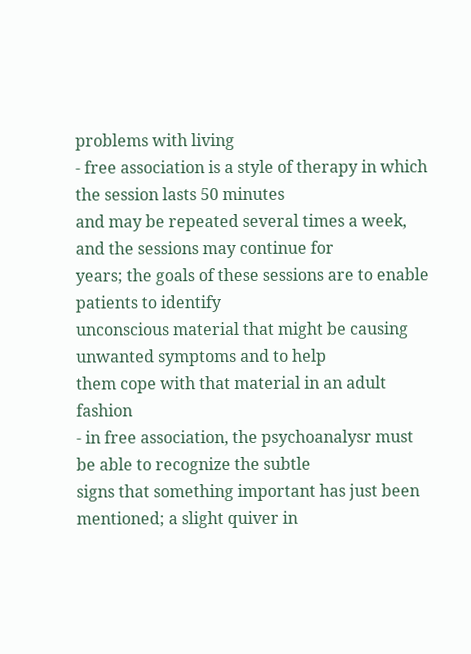problems with living
- free association is a style of therapy in which the session lasts 50 minutes
and may be repeated several times a week, and the sessions may continue for
years; the goals of these sessions are to enable patients to identify
unconscious material that might be causing unwanted symptoms and to help
them cope with that material in an adult fashion
- in free association, the psychoanalysr must be able to recognize the subtle
signs that something important has just been mentioned; a slight quiver in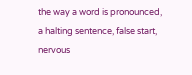the way a word is pronounced, a halting sentence, false start, nervous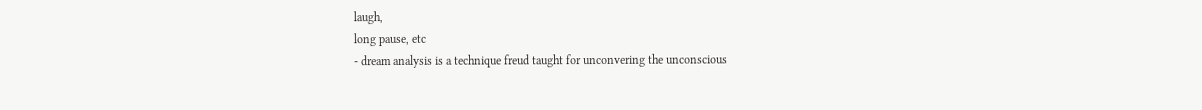laugh,
long pause, etc
- dream analysis is a technique freud taught for unconvering the unconscious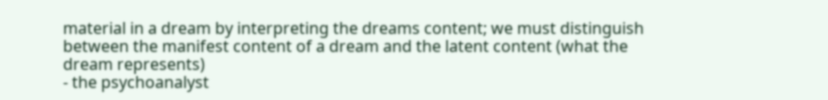material in a dream by interpreting the dreams content; we must distinguish
between the manifest content of a dream and the latent content (what the
dream represents)
- the psychoanalyst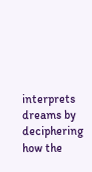interprets dreams by deciphering how the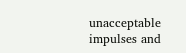unacceptable
impulses and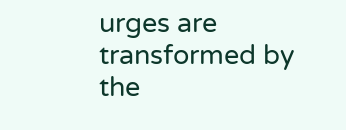urges are transformed by the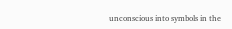unconscious into symbols in the